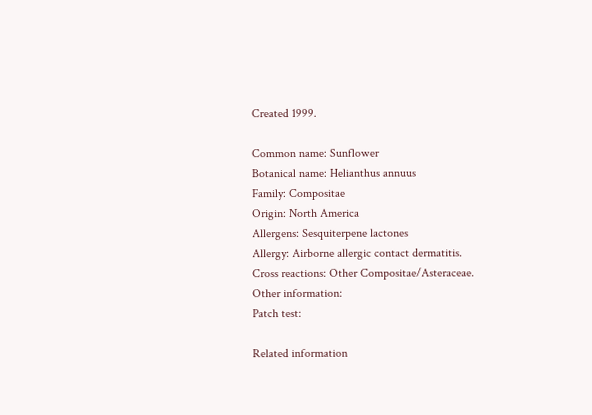Created 1999.

Common name: Sunflower
Botanical name: Helianthus annuus
Family: Compositae
Origin: North America
Allergens: Sesquiterpene lactones
Allergy: Airborne allergic contact dermatitis.
Cross reactions: Other Compositae/Asteraceae.
Other information:
Patch test:

Related information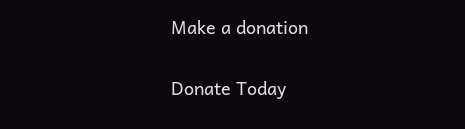Make a donation

Donate Today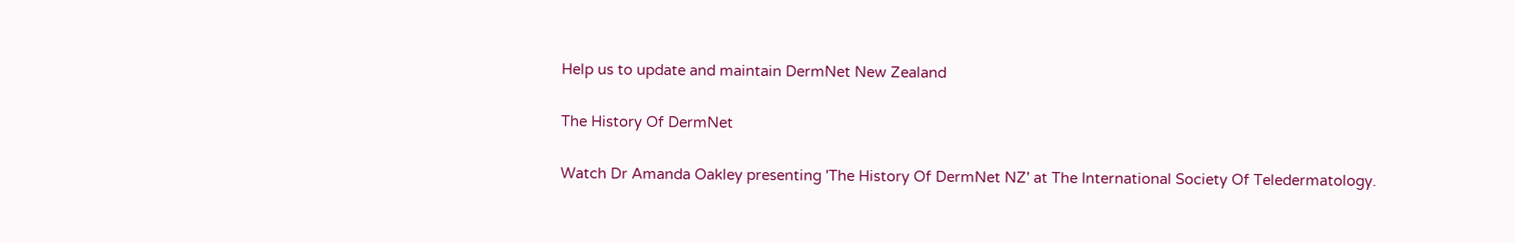Help us to update and maintain DermNet New Zealand

The History Of DermNet

Watch Dr Amanda Oakley presenting 'The History Of DermNet NZ' at The International Society Of Teledermatology.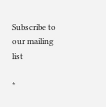Subscribe to our mailing list

*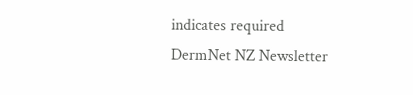indicates required
DermNet NZ Newsletter